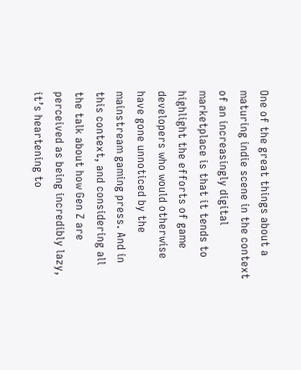One of the great things about a maturing indie scene in the context of an increasingly digital marketplace is that it tends to highlight the efforts of game developers who would otherwise have gone unnoticed by the mainstream gaming press. And in this context, and considering all the talk about how Gen Z are perceived as being incredibly lazy, it’s heartening to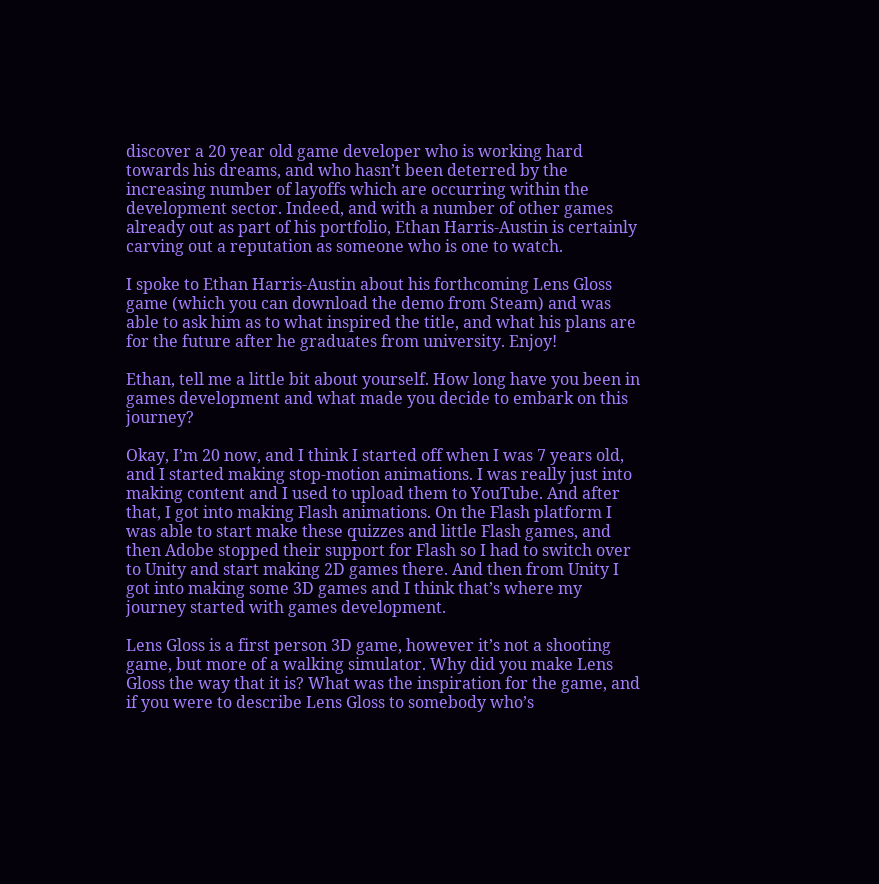discover a 20 year old game developer who is working hard towards his dreams, and who hasn’t been deterred by the increasing number of layoffs which are occurring within the development sector. Indeed, and with a number of other games already out as part of his portfolio, Ethan Harris-Austin is certainly carving out a reputation as someone who is one to watch.

I spoke to Ethan Harris-Austin about his forthcoming Lens Gloss game (which you can download the demo from Steam) and was able to ask him as to what inspired the title, and what his plans are for the future after he graduates from university. Enjoy!

Ethan, tell me a little bit about yourself. How long have you been in games development and what made you decide to embark on this journey?

Okay, I’m 20 now, and I think I started off when I was 7 years old, and I started making stop-motion animations. I was really just into making content and I used to upload them to YouTube. And after that, I got into making Flash animations. On the Flash platform I was able to start make these quizzes and little Flash games, and then Adobe stopped their support for Flash so I had to switch over to Unity and start making 2D games there. And then from Unity I got into making some 3D games and I think that’s where my journey started with games development.

Lens Gloss is a first person 3D game, however it’s not a shooting game, but more of a walking simulator. Why did you make Lens Gloss the way that it is? What was the inspiration for the game, and if you were to describe Lens Gloss to somebody who’s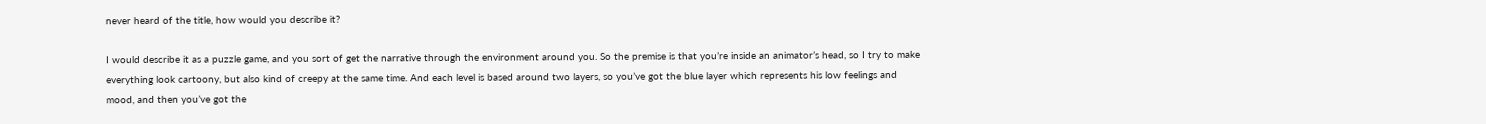never heard of the title, how would you describe it?

I would describe it as a puzzle game, and you sort of get the narrative through the environment around you. So the premise is that you’re inside an animator’s head, so I try to make everything look cartoony, but also kind of creepy at the same time. And each level is based around two layers, so you’ve got the blue layer which represents his low feelings and mood, and then you’ve got the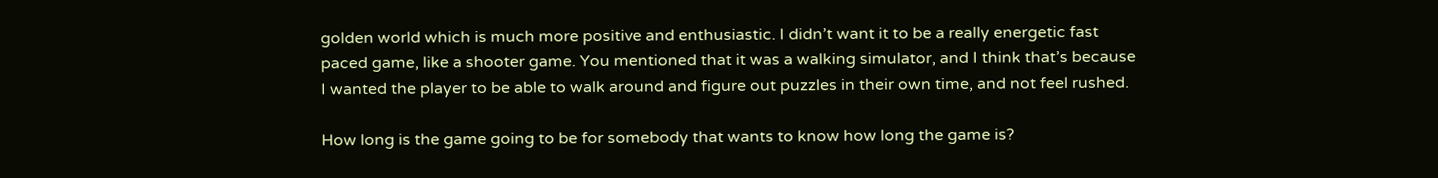golden world which is much more positive and enthusiastic. I didn’t want it to be a really energetic fast paced game, like a shooter game. You mentioned that it was a walking simulator, and I think that’s because I wanted the player to be able to walk around and figure out puzzles in their own time, and not feel rushed.

How long is the game going to be for somebody that wants to know how long the game is?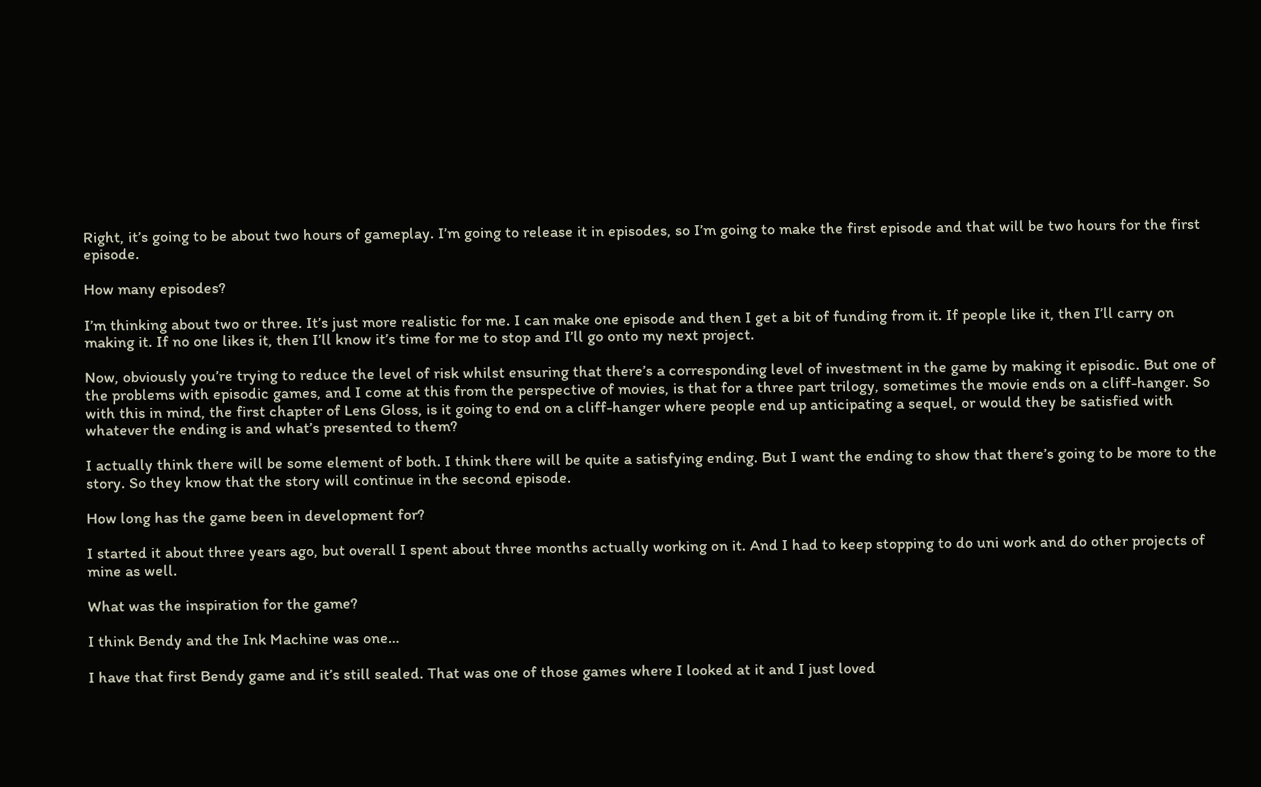Right, it’s going to be about two hours of gameplay. I’m going to release it in episodes, so I’m going to make the first episode and that will be two hours for the first episode.

How many episodes?

I’m thinking about two or three. It’s just more realistic for me. I can make one episode and then I get a bit of funding from it. If people like it, then I’ll carry on making it. If no one likes it, then I’ll know it’s time for me to stop and I’ll go onto my next project.

Now, obviously you’re trying to reduce the level of risk whilst ensuring that there’s a corresponding level of investment in the game by making it episodic. But one of the problems with episodic games, and I come at this from the perspective of movies, is that for a three part trilogy, sometimes the movie ends on a cliff-hanger. So with this in mind, the first chapter of Lens Gloss, is it going to end on a cliff-hanger where people end up anticipating a sequel, or would they be satisfied with whatever the ending is and what’s presented to them?

I actually think there will be some element of both. I think there will be quite a satisfying ending. But I want the ending to show that there’s going to be more to the story. So they know that the story will continue in the second episode.

How long has the game been in development for?

I started it about three years ago, but overall I spent about three months actually working on it. And I had to keep stopping to do uni work and do other projects of mine as well.

What was the inspiration for the game?

I think Bendy and the Ink Machine was one…

I have that first Bendy game and it’s still sealed. That was one of those games where I looked at it and I just loved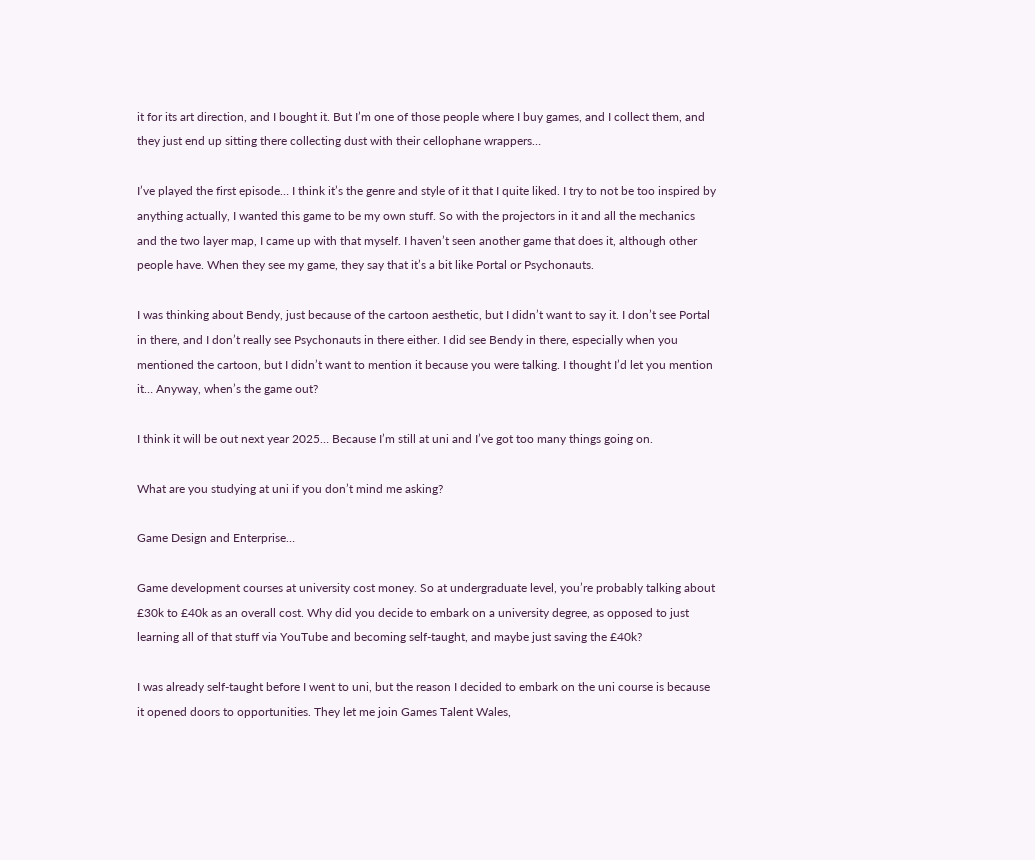it for its art direction, and I bought it. But I’m one of those people where I buy games, and I collect them, and they just end up sitting there collecting dust with their cellophane wrappers…

I’ve played the first episode… I think it’s the genre and style of it that I quite liked. I try to not be too inspired by anything actually, I wanted this game to be my own stuff. So with the projectors in it and all the mechanics and the two layer map, I came up with that myself. I haven’t seen another game that does it, although other people have. When they see my game, they say that it’s a bit like Portal or Psychonauts.

I was thinking about Bendy, just because of the cartoon aesthetic, but I didn’t want to say it. I don’t see Portal in there, and I don’t really see Psychonauts in there either. I did see Bendy in there, especially when you mentioned the cartoon, but I didn’t want to mention it because you were talking. I thought I’d let you mention it… Anyway, when’s the game out?

I think it will be out next year 2025… Because I’m still at uni and I’ve got too many things going on.

What are you studying at uni if you don’t mind me asking?

Game Design and Enterprise…

Game development courses at university cost money. So at undergraduate level, you’re probably talking about £30k to £40k as an overall cost. Why did you decide to embark on a university degree, as opposed to just learning all of that stuff via YouTube and becoming self-taught, and maybe just saving the £40k?

I was already self-taught before I went to uni, but the reason I decided to embark on the uni course is because it opened doors to opportunities. They let me join Games Talent Wales,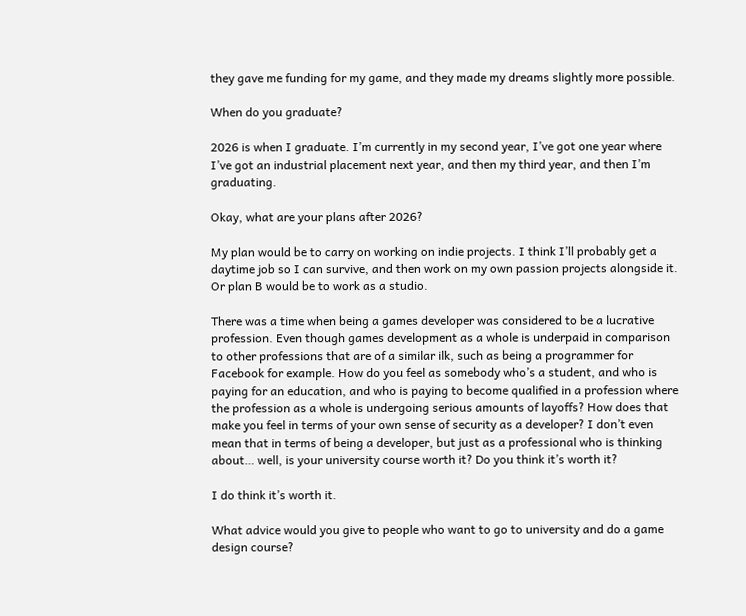they gave me funding for my game, and they made my dreams slightly more possible.

When do you graduate?

2026 is when I graduate. I’m currently in my second year, I’ve got one year where I’ve got an industrial placement next year, and then my third year, and then I’m graduating.

Okay, what are your plans after 2026?

My plan would be to carry on working on indie projects. I think I’ll probably get a daytime job so I can survive, and then work on my own passion projects alongside it. Or plan B would be to work as a studio.

There was a time when being a games developer was considered to be a lucrative profession. Even though games development as a whole is underpaid in comparison to other professions that are of a similar ilk, such as being a programmer for Facebook for example. How do you feel as somebody who’s a student, and who is paying for an education, and who is paying to become qualified in a profession where the profession as a whole is undergoing serious amounts of layoffs? How does that make you feel in terms of your own sense of security as a developer? I don’t even mean that in terms of being a developer, but just as a professional who is thinking about… well, is your university course worth it? Do you think it’s worth it?

I do think it’s worth it.

What advice would you give to people who want to go to university and do a game design course?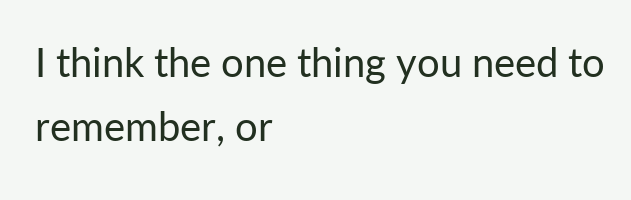I think the one thing you need to remember, or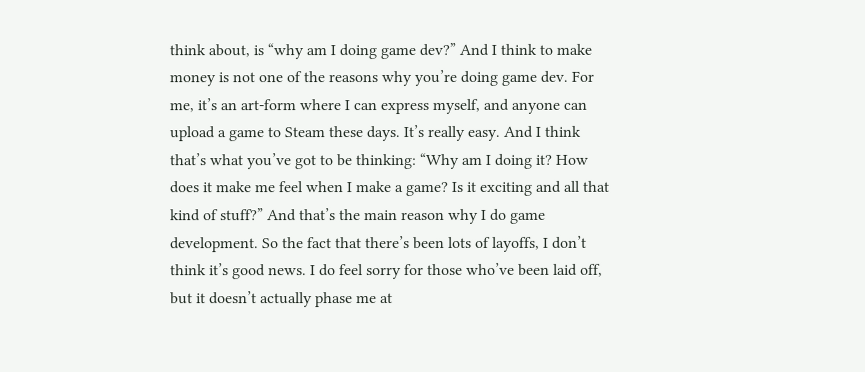think about, is “why am I doing game dev?” And I think to make money is not one of the reasons why you’re doing game dev. For me, it’s an art-form where I can express myself, and anyone can upload a game to Steam these days. It’s really easy. And I think that’s what you’ve got to be thinking: “Why am I doing it? How does it make me feel when I make a game? Is it exciting and all that kind of stuff?” And that’s the main reason why I do game development. So the fact that there’s been lots of layoffs, I don’t think it’s good news. I do feel sorry for those who’ve been laid off, but it doesn’t actually phase me at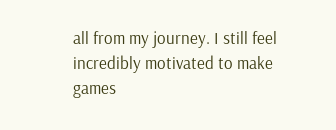all from my journey. I still feel incredibly motivated to make games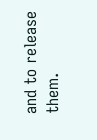and to release them.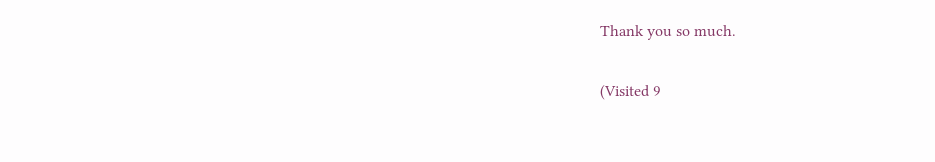Thank you so much.

(Visited 9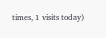times, 1 visits today)